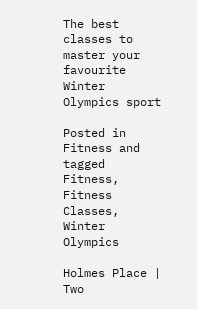The best classes to master your favourite Winter Olympics sport

Posted in Fitness and tagged Fitness, Fitness Classes, Winter Olympics

Holmes Place | Two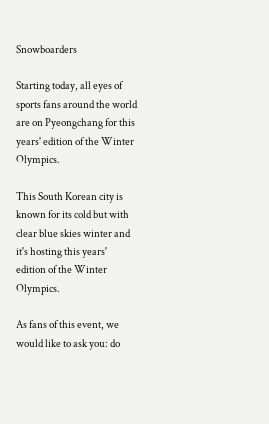Snowboarders

Starting today, all eyes of sports fans around the world are on Pyeongchang for this years' edition of the Winter Olympics.

This South Korean city is known for its cold but with clear blue skies winter and it's hosting this years' edition of the Winter Olympics.

As fans of this event, we would like to ask you: do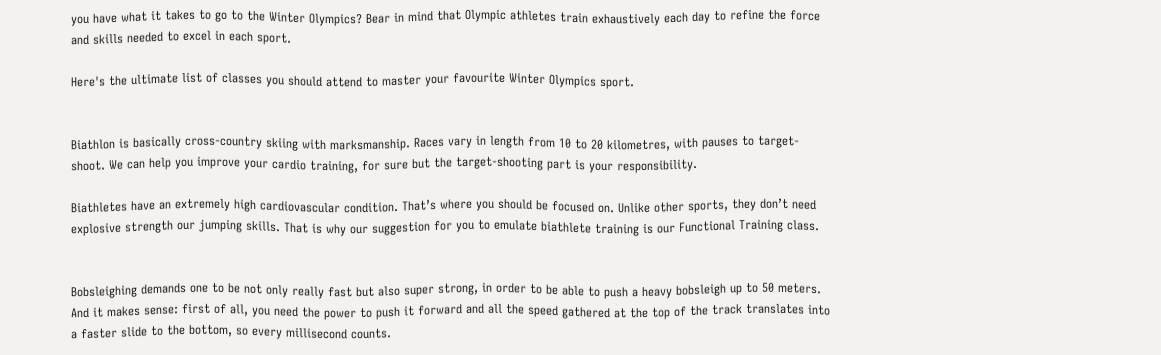you have what it takes to go to the Winter Olympics? Bear in mind that Olympic athletes train exhaustively each day to refine the force and skills needed to excel in each sport.

Here's the ultimate list of classes you should attend to master your favourite Winter Olympics sport.


Biathlon is basically cross-country skiing with marksmanship. Races vary in length from 10 to 20 kilometres, with pauses to target-shoot. We can help you improve your cardio training, for sure but the target-shooting part is your responsibility.

Biathletes have an extremely high cardiovascular condition. That’s where you should be focused on. Unlike other sports, they don’t need explosive strength our jumping skills. That is why our suggestion for you to emulate biathlete training is our Functional Training class.


Bobsleighing demands one to be not only really fast but also super strong, in order to be able to push a heavy bobsleigh up to 50 meters. And it makes sense: first of all, you need the power to push it forward and all the speed gathered at the top of the track translates into a faster slide to the bottom, so every millisecond counts.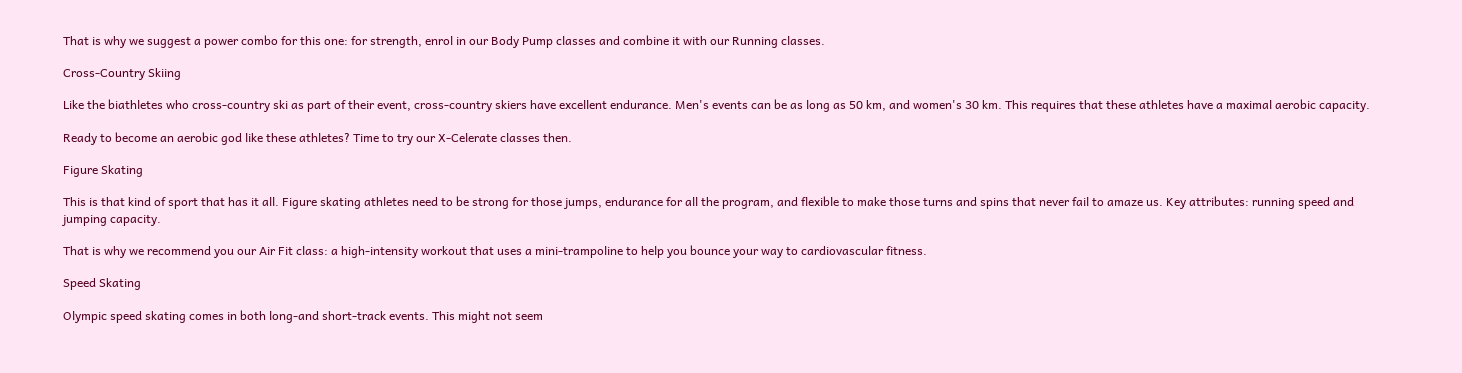That is why we suggest a power combo for this one: for strength, enrol in our Body Pump classes and combine it with our Running classes.

Cross-Country Skiing

Like the biathletes who cross-country ski as part of their event, cross-country skiers have excellent endurance. Men's events can be as long as 50 km, and women's 30 km. This requires that these athletes have a maximal aerobic capacity.

Ready to become an aerobic god like these athletes? Time to try our X-Celerate classes then.

Figure Skating

This is that kind of sport that has it all. Figure skating athletes need to be strong for those jumps, endurance for all the program, and flexible to make those turns and spins that never fail to amaze us. Key attributes: running speed and jumping capacity.

That is why we recommend you our Air Fit class: a high-intensity workout that uses a mini-trampoline to help you bounce your way to cardiovascular fitness.

Speed Skating

Olympic speed skating comes in both long-and short-track events. This might not seem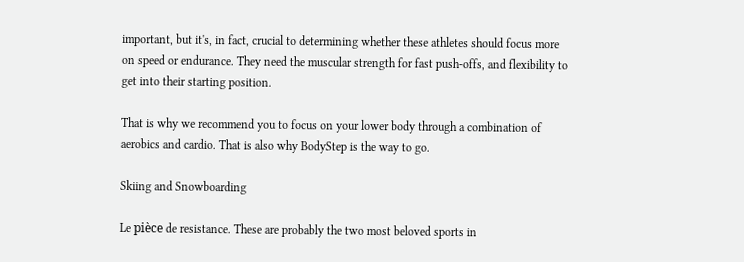important, but it's, in fact, crucial to determining whether these athletes should focus more on speed or endurance. They need the muscular strength for fast push-offs, and flexibility to get into their starting position.

That is why we recommend you to focus on your lower body through a combination of aerobics and cardio. That is also why BodyStep is the way to go.

Skiing and Snowboarding

Le pièce de resistance. These are probably the two most beloved sports in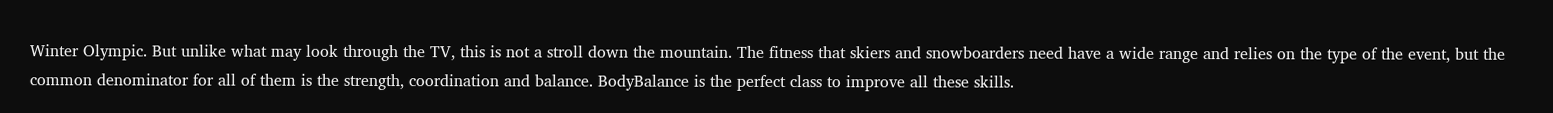Winter Olympic. But unlike what may look through the TV, this is not a stroll down the mountain. The fitness that skiers and snowboarders need have a wide range and relies on the type of the event, but the common denominator for all of them is the strength, coordination and balance. BodyBalance is the perfect class to improve all these skills.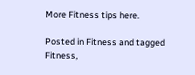More Fitness tips here.

Posted in Fitness and tagged Fitness,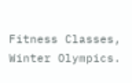Fitness Classes, Winter Olympics.